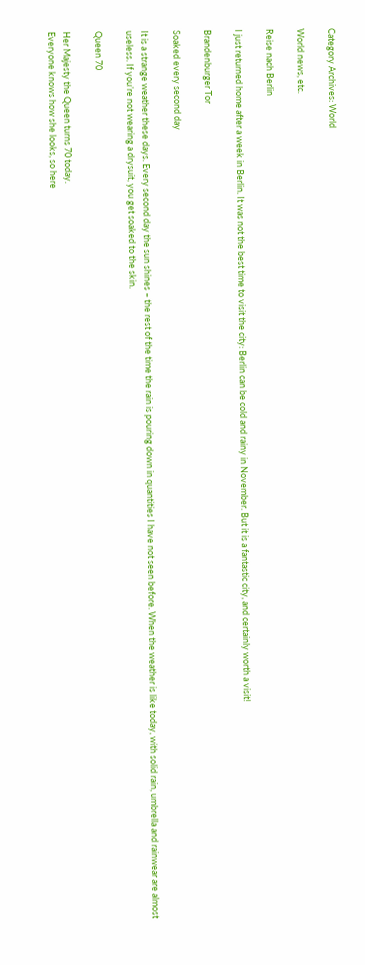Category Archives: World

World news, etc.

Reise nach Berlin

I just returned home after a week in Berlin. It was not the best time to visit the city: Berlin can be cold and rainy in November. But it is a fantastic city, and certainly worth a visit!

Brandenburger Tor

Soaked every second day

It is a strange weather these days. Every second day the sun shines – the rest of the time the rain is pouring down in quantities I have not seen before. When the weather is like today, with solid rain, umbrella and rainwear are almost useless. If you’re not wearing a drysuit, you get soaked to the skin.

Queen 70

Her Majesty the Queen turns 70 today.
Everyone knows how she looks, so here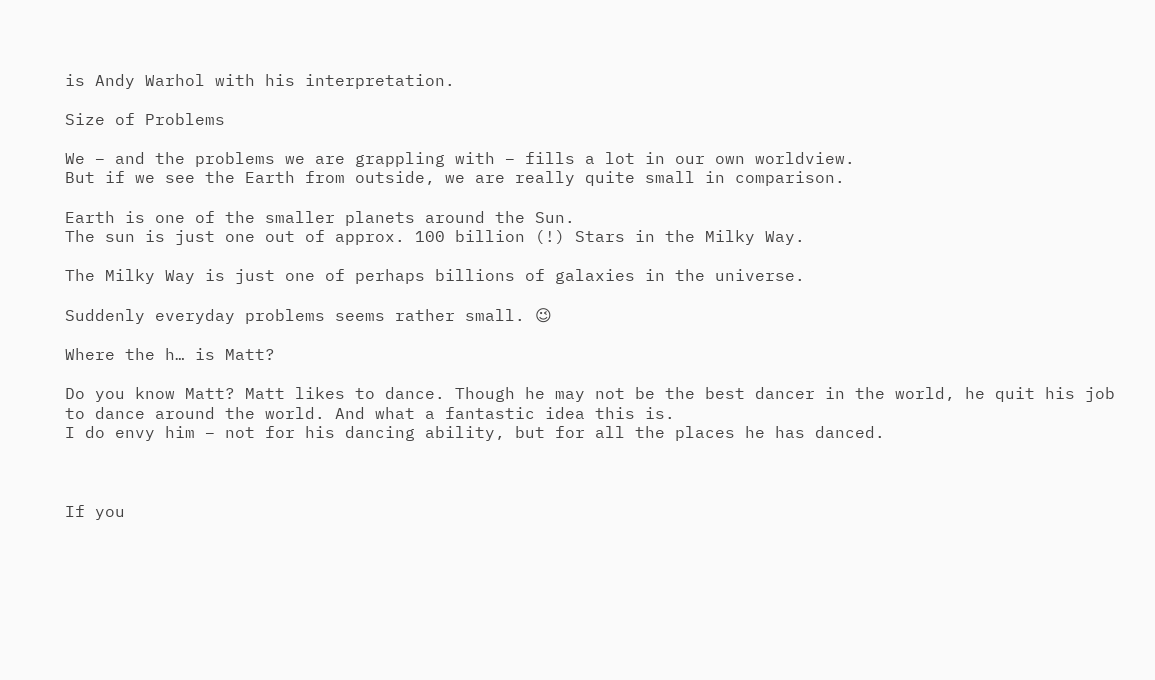is Andy Warhol with his interpretation.

Size of Problems

We – and the problems we are grappling with – fills a lot in our own worldview.
But if we see the Earth from outside, we are really quite small in comparison.

Earth is one of the smaller planets around the Sun.
The sun is just one out of approx. 100 billion (!) Stars in the Milky Way.

The Milky Way is just one of perhaps billions of galaxies in the universe.

Suddenly everyday problems seems rather small. 😉

Where the h… is Matt?

Do you know Matt? Matt likes to dance. Though he may not be the best dancer in the world, he quit his job to dance around the world. And what a fantastic idea this is.
I do envy him – not for his dancing ability, but for all the places he has danced.



If you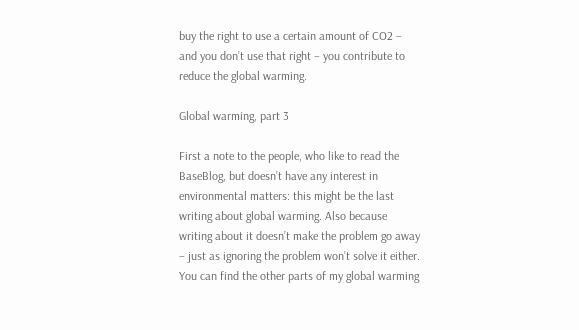buy the right to use a certain amount of CO2 – and you don’t use that right – you contribute to reduce the global warming.

Global warming, part 3

First a note to the people, who like to read the BaseBlog, but doesn’t have any interest in environmental matters: this might be the last writing about global warming. Also because writing about it doesn’t make the problem go away – just as ignoring the problem won’t solve it either. You can find the other parts of my global warming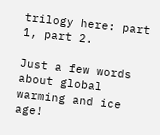trilogy here: part 1, part 2.

Just a few words about global warming and ice age!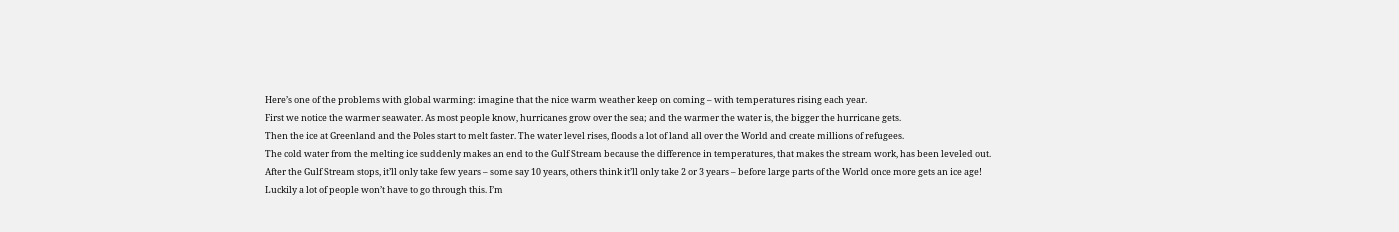Here’s one of the problems with global warming: imagine that the nice warm weather keep on coming – with temperatures rising each year.
First we notice the warmer seawater. As most people know, hurricanes grow over the sea; and the warmer the water is, the bigger the hurricane gets.
Then the ice at Greenland and the Poles start to melt faster. The water level rises, floods a lot of land all over the World and create millions of refugees.
The cold water from the melting ice suddenly makes an end to the Gulf Stream because the difference in temperatures, that makes the stream work, has been leveled out.
After the Gulf Stream stops, it’ll only take few years – some say 10 years, others think it’ll only take 2 or 3 years – before large parts of the World once more gets an ice age!
Luckily a lot of people won’t have to go through this. I’m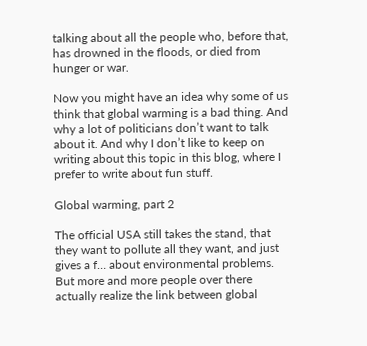talking about all the people who, before that, has drowned in the floods, or died from hunger or war.

Now you might have an idea why some of us think that global warming is a bad thing. And why a lot of politicians don’t want to talk about it. And why I don’t like to keep on writing about this topic in this blog, where I prefer to write about fun stuff.

Global warming, part 2

The official USA still takes the stand, that they want to pollute all they want, and just gives a f… about environmental problems. But more and more people over there actually realize the link between global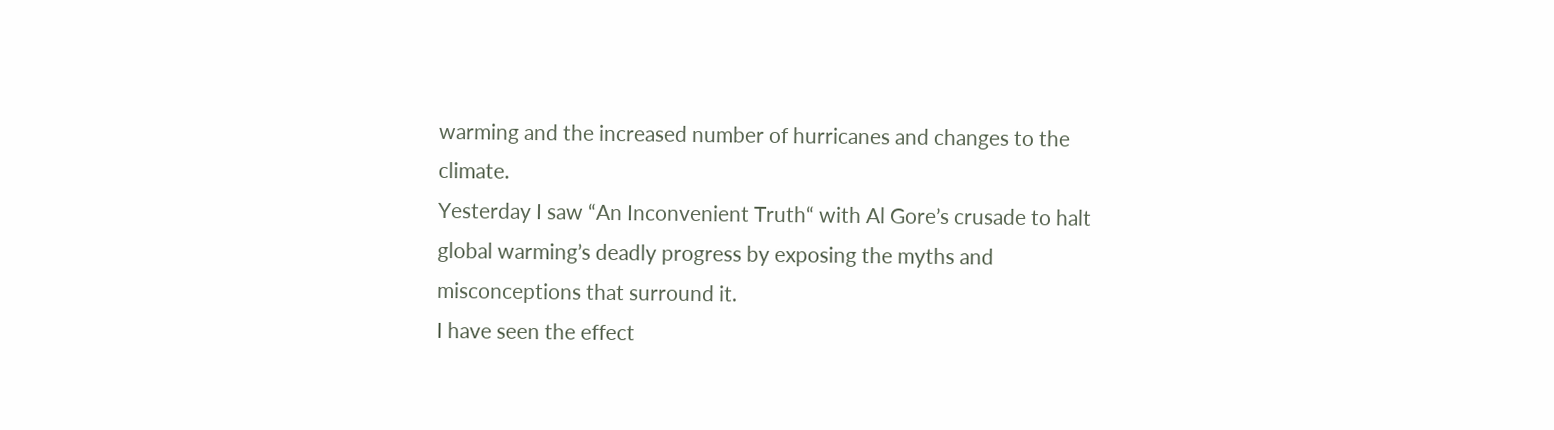warming and the increased number of hurricanes and changes to the climate.
Yesterday I saw “An Inconvenient Truth“ with Al Gore’s crusade to halt global warming’s deadly progress by exposing the myths and misconceptions that surround it.
I have seen the effect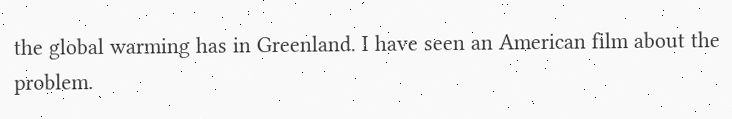the global warming has in Greenland. I have seen an American film about the problem.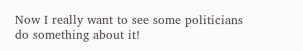Now I really want to see some politicians do something about it!